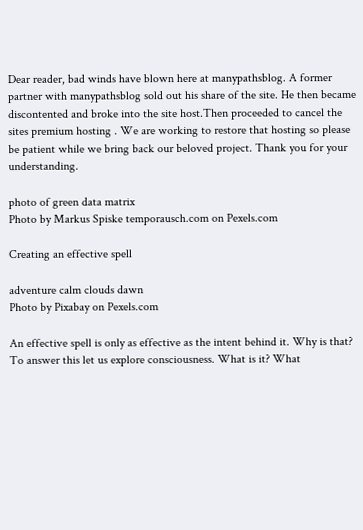Dear reader, bad winds have blown here at manypathsblog. A former partner with manypathsblog sold out his share of the site. He then became discontented and broke into the site host.Then proceeded to cancel the sites premium hosting . We are working to restore that hosting so please be patient while we bring back our beloved project. Thank you for your understanding.

photo of green data matrix
Photo by Markus Spiske temporausch.com on Pexels.com

Creating an effective spell

adventure calm clouds dawn
Photo by Pixabay on Pexels.com

An effective spell is only as effective as the intent behind it. Why is that? To answer this let us explore consciousness. What is it? What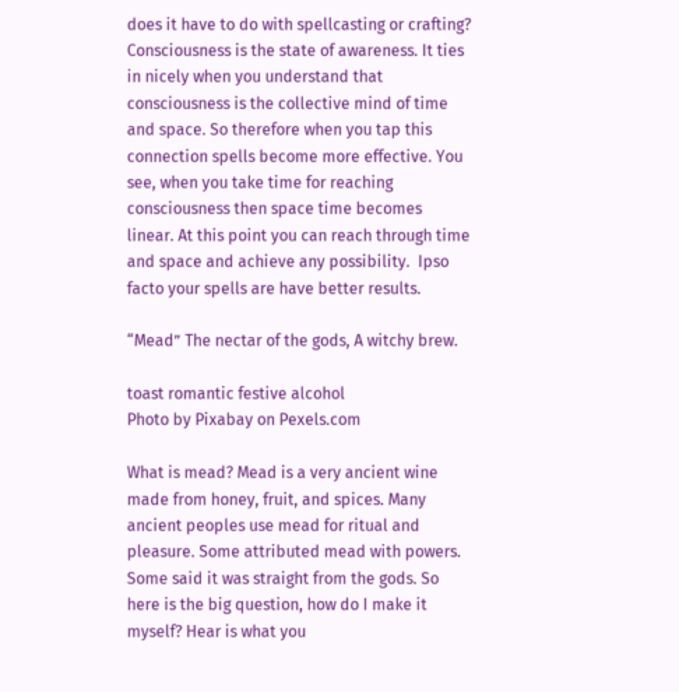does it have to do with spellcasting or crafting? Consciousness is the state of awareness. It ties in nicely when you understand that consciousness is the collective mind of time and space. So therefore when you tap this connection spells become more effective. You see, when you take time for reaching consciousness then space time becomes linear. At this point you can reach through time and space and achieve any possibility.  Ipso facto your spells are have better results.

“Mead” The nectar of the gods, A witchy brew.

toast romantic festive alcohol
Photo by Pixabay on Pexels.com

What is mead? Mead is a very ancient wine made from honey, fruit, and spices. Many ancient peoples use mead for ritual and pleasure. Some attributed mead with powers. Some said it was straight from the gods. So here is the big question, how do I make it myself? Hear is what you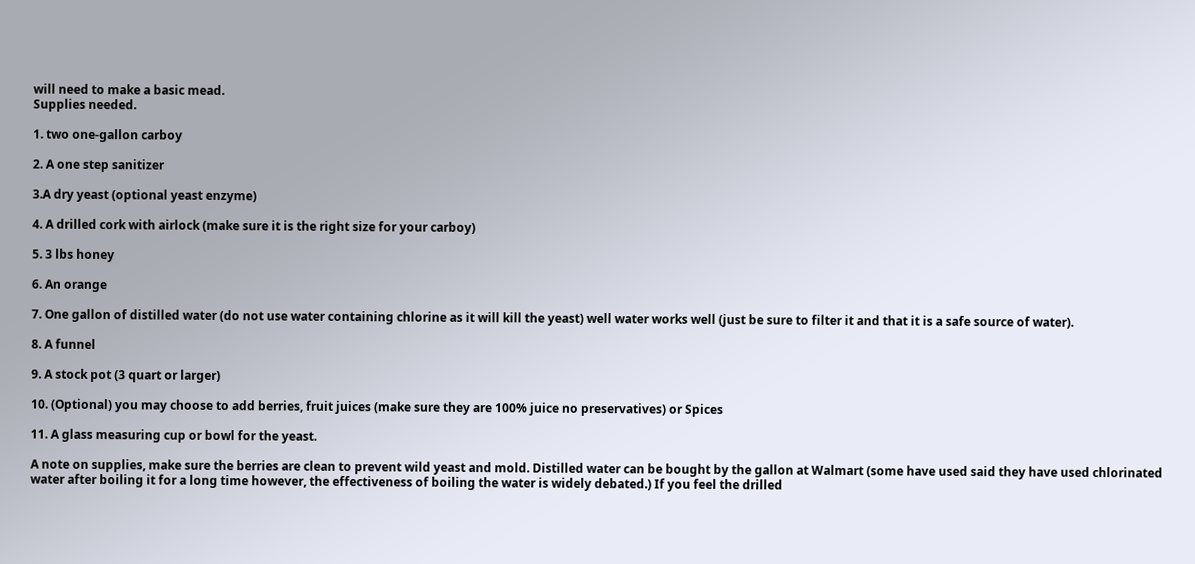will need to make a basic mead.
Supplies needed.

1. two one-gallon carboy

2. A one step sanitizer

3.A dry yeast (optional yeast enzyme)

4. A drilled cork with airlock (make sure it is the right size for your carboy)

5. 3 lbs honey

6. An orange

7. One gallon of distilled water (do not use water containing chlorine as it will kill the yeast) well water works well (just be sure to filter it and that it is a safe source of water).

8. A funnel

9. A stock pot (3 quart or larger)

10. (Optional) you may choose to add berries, fruit juices (make sure they are 100% juice no preservatives) or Spices

11. A glass measuring cup or bowl for the yeast.

A note on supplies, make sure the berries are clean to prevent wild yeast and mold. Distilled water can be bought by the gallon at Walmart (some have used said they have used chlorinated water after boiling it for a long time however, the effectiveness of boiling the water is widely debated.) If you feel the drilled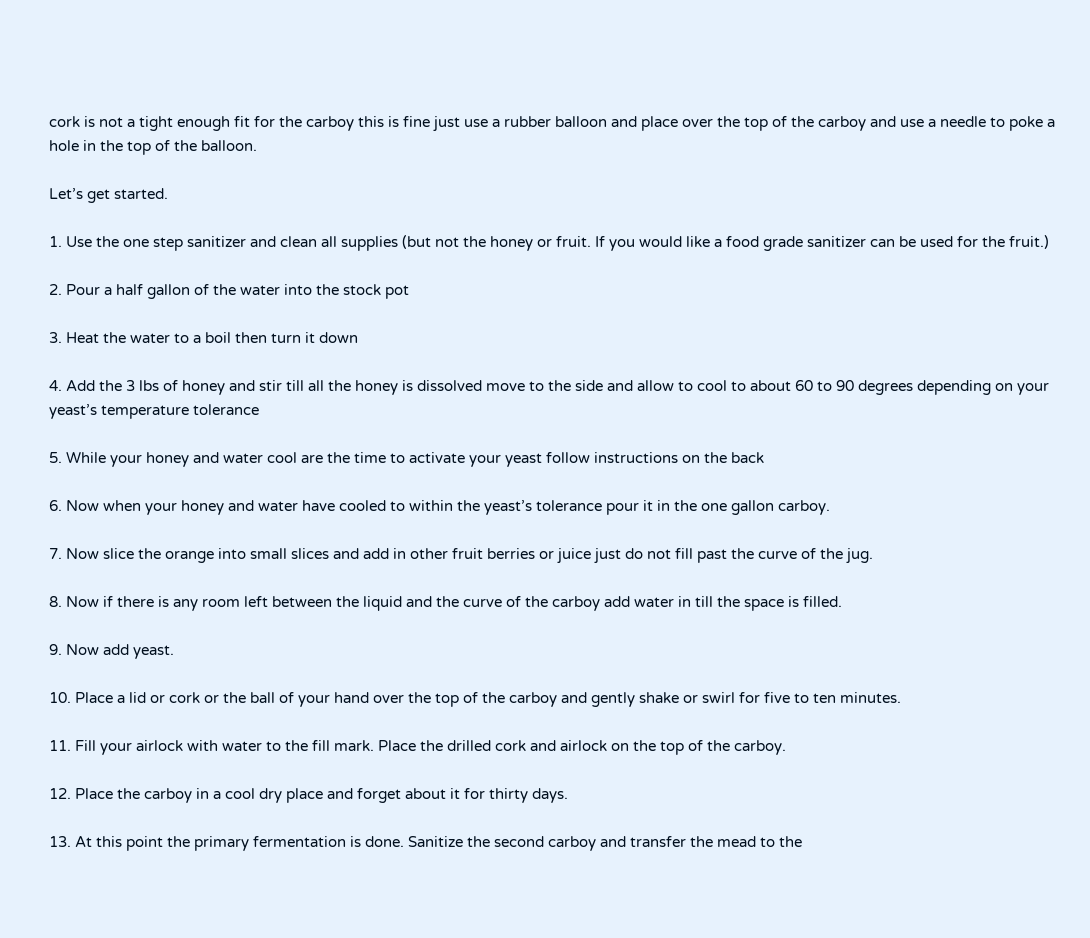cork is not a tight enough fit for the carboy this is fine just use a rubber balloon and place over the top of the carboy and use a needle to poke a hole in the top of the balloon.

Let’s get started.

1. Use the one step sanitizer and clean all supplies (but not the honey or fruit. If you would like a food grade sanitizer can be used for the fruit.)

2. Pour a half gallon of the water into the stock pot

3. Heat the water to a boil then turn it down

4. Add the 3 lbs of honey and stir till all the honey is dissolved move to the side and allow to cool to about 60 to 90 degrees depending on your yeast’s temperature tolerance

5. While your honey and water cool are the time to activate your yeast follow instructions on the back

6. Now when your honey and water have cooled to within the yeast’s tolerance pour it in the one gallon carboy.

7. Now slice the orange into small slices and add in other fruit berries or juice just do not fill past the curve of the jug.

8. Now if there is any room left between the liquid and the curve of the carboy add water in till the space is filled.

9. Now add yeast.

10. Place a lid or cork or the ball of your hand over the top of the carboy and gently shake or swirl for five to ten minutes.

11. Fill your airlock with water to the fill mark. Place the drilled cork and airlock on the top of the carboy.

12. Place the carboy in a cool dry place and forget about it for thirty days.

13. At this point the primary fermentation is done. Sanitize the second carboy and transfer the mead to the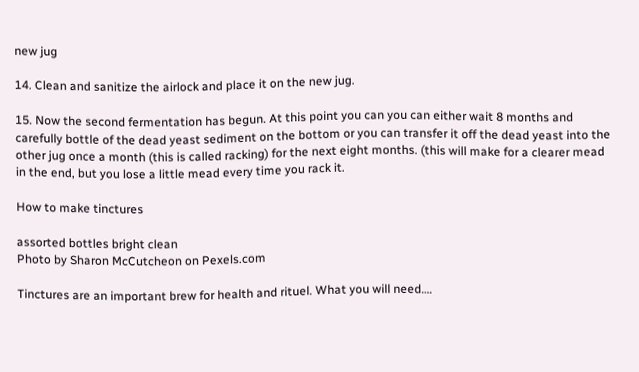new jug

14. Clean and sanitize the airlock and place it on the new jug.

15. Now the second fermentation has begun. At this point you can you can either wait 8 months and carefully bottle of the dead yeast sediment on the bottom or you can transfer it off the dead yeast into the other jug once a month (this is called racking) for the next eight months. (this will make for a clearer mead in the end, but you lose a little mead every time you rack it.

How to make tinctures

assorted bottles bright clean
Photo by Sharon McCutcheon on Pexels.com

Tinctures are an important brew for health and rituel. What you will need….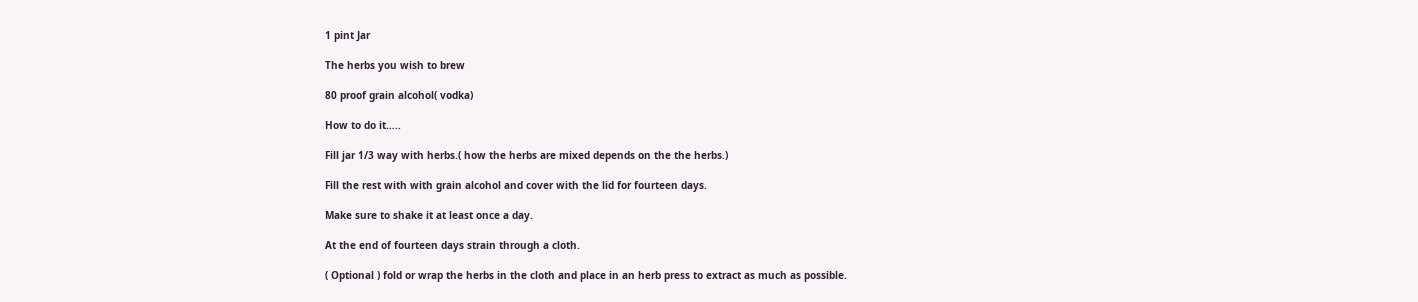1 pint Jar

The herbs you wish to brew

80 proof grain alcohol( vodka)

How to do it…..

Fill jar 1/3 way with herbs.( how the herbs are mixed depends on the the herbs.)

Fill the rest with with grain alcohol and cover with the lid for fourteen days.

Make sure to shake it at least once a day.

At the end of fourteen days strain through a cloth.

( Optional ) fold or wrap the herbs in the cloth and place in an herb press to extract as much as possible.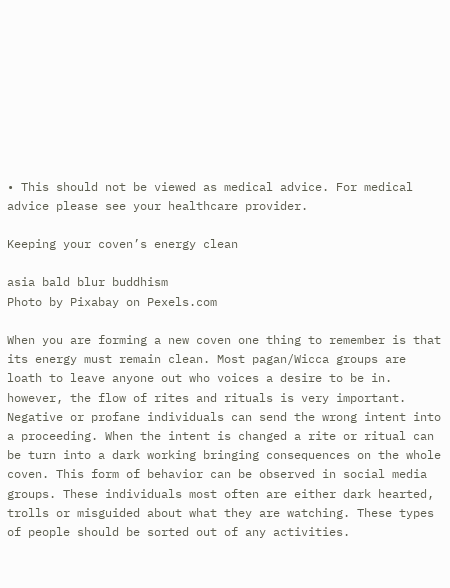• This should not be viewed as medical advice. For medical advice please see your healthcare provider.

Keeping your coven’s energy clean

asia bald blur buddhism
Photo by Pixabay on Pexels.com

When you are forming a new coven one thing to remember is that its energy must remain clean. Most pagan/Wicca groups are loath to leave anyone out who voices a desire to be in. however, the flow of rites and rituals is very important. Negative or profane individuals can send the wrong intent into a proceeding. When the intent is changed a rite or ritual can be turn into a dark working bringing consequences on the whole coven. This form of behavior can be observed in social media groups. These individuals most often are either dark hearted, trolls or misguided about what they are watching. These types of people should be sorted out of any activities.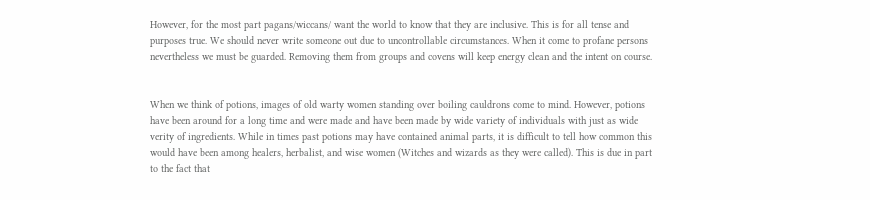However, for the most part pagans/wiccans/ want the world to know that they are inclusive. This is for all tense and purposes true. We should never write someone out due to uncontrollable circumstances. When it come to profane persons nevertheless we must be guarded. Removing them from groups and covens will keep energy clean and the intent on course.


When we think of potions, images of old warty women standing over boiling cauldrons come to mind. However, potions have been around for a long time and were made and have been made by wide variety of individuals with just as wide verity of ingredients. While in times past potions may have contained animal parts, it is difficult to tell how common this would have been among healers, herbalist, and wise women (Witches and wizards as they were called). This is due in part to the fact that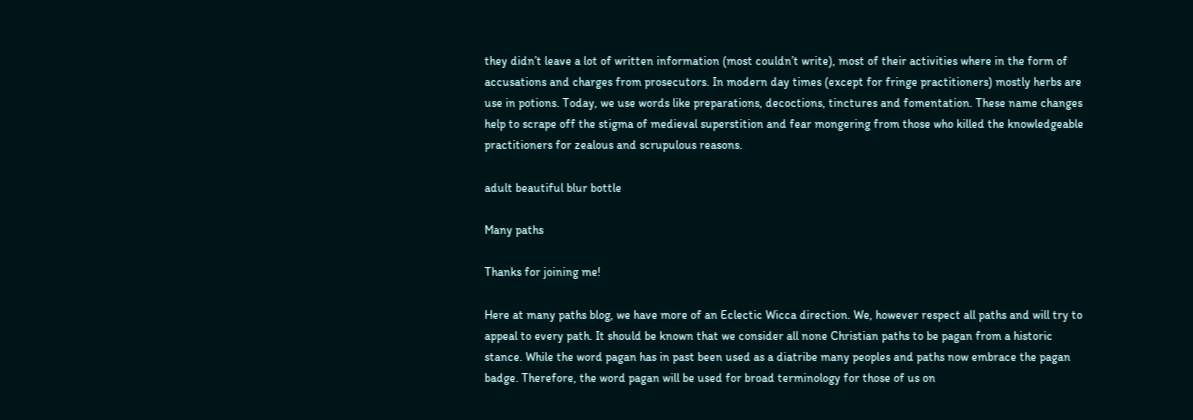they didn’t leave a lot of written information (most couldn’t write), most of their activities where in the form of accusations and charges from prosecutors. In modern day times (except for fringe practitioners) mostly herbs are use in potions. Today, we use words like preparations, decoctions, tinctures and fomentation. These name changes help to scrape off the stigma of medieval superstition and fear mongering from those who killed the knowledgeable practitioners for zealous and scrupulous reasons.

adult beautiful blur bottle

Many paths

Thanks for joining me!

Here at many paths blog, we have more of an Eclectic Wicca direction. We, however respect all paths and will try to appeal to every path. It should be known that we consider all none Christian paths to be pagan from a historic stance. While the word pagan has in past been used as a diatribe many peoples and paths now embrace the pagan badge. Therefore, the word pagan will be used for broad terminology for those of us on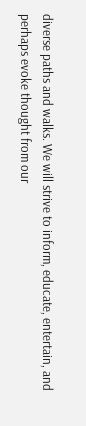diverse paths and walks. We will strive to inform, educate, entertain, and perhaps evoke thought from our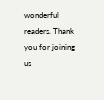wonderful readers. Thank you for joining us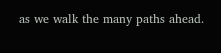as we walk the many paths ahead.